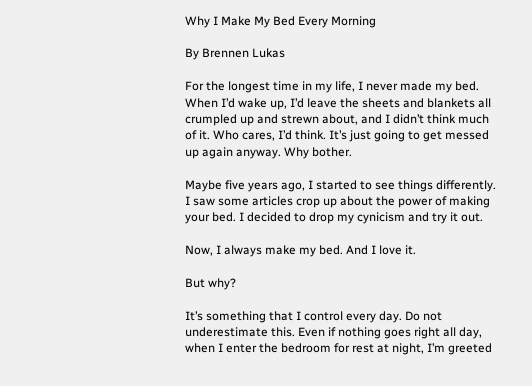Why I Make My Bed Every Morning

By Brennen Lukas

For the longest time in my life, I never made my bed. When I’d wake up, I’d leave the sheets and blankets all crumpled up and strewn about, and I didn’t think much of it. Who cares, I’d think. It’s just going to get messed up again anyway. Why bother.

Maybe five years ago, I started to see things differently. I saw some articles crop up about the power of making your bed. I decided to drop my cynicism and try it out.

Now, I always make my bed. And I love it.

But why?

It’s something that I control every day. Do not underestimate this. Even if nothing goes right all day, when I enter the bedroom for rest at night, I’m greeted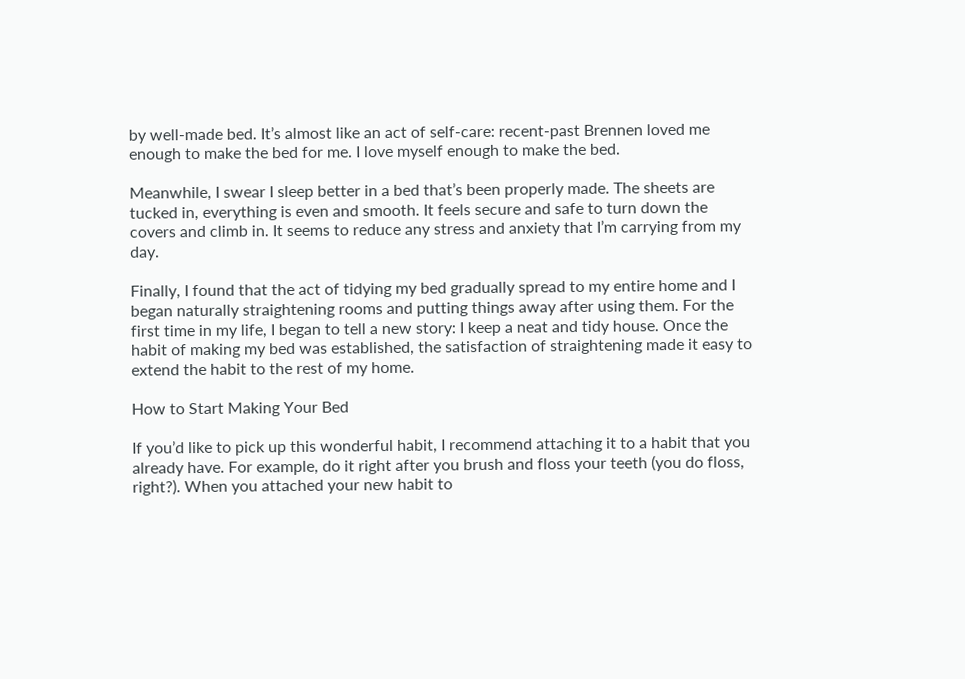by well-made bed. It’s almost like an act of self-care: recent-past Brennen loved me enough to make the bed for me. I love myself enough to make the bed.

Meanwhile, I swear I sleep better in a bed that’s been properly made. The sheets are tucked in, everything is even and smooth. It feels secure and safe to turn down the covers and climb in. It seems to reduce any stress and anxiety that I’m carrying from my day.

Finally, I found that the act of tidying my bed gradually spread to my entire home and I began naturally straightening rooms and putting things away after using them. For the first time in my life, I began to tell a new story: I keep a neat and tidy house. Once the habit of making my bed was established, the satisfaction of straightening made it easy to extend the habit to the rest of my home.

How to Start Making Your Bed

If you’d like to pick up this wonderful habit, I recommend attaching it to a habit that you already have. For example, do it right after you brush and floss your teeth (you do floss, right?). When you attached your new habit to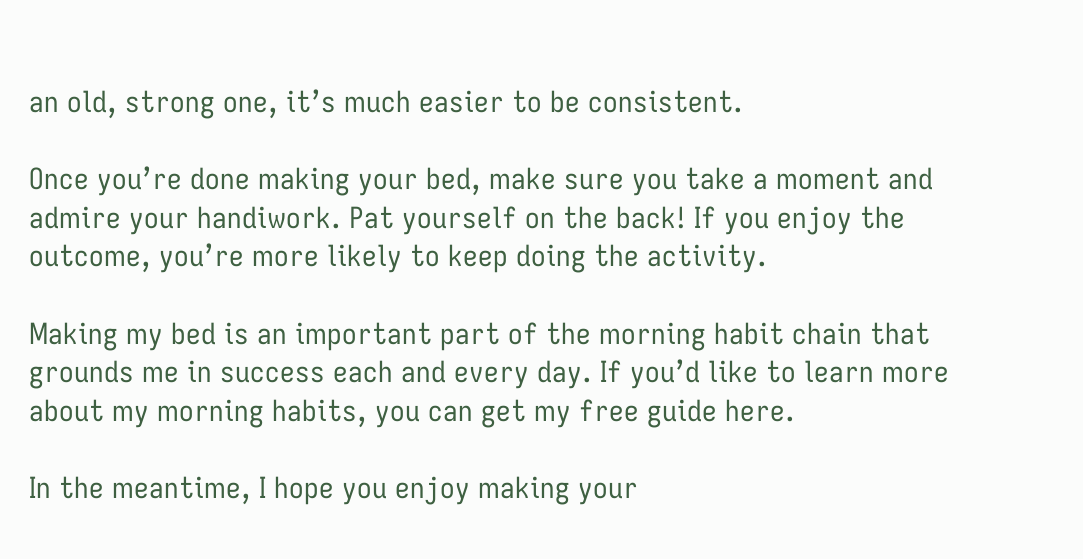an old, strong one, it’s much easier to be consistent.

Once you’re done making your bed, make sure you take a moment and admire your handiwork. Pat yourself on the back! If you enjoy the outcome, you’re more likely to keep doing the activity.

Making my bed is an important part of the morning habit chain that grounds me in success each and every day. If you’d like to learn more about my morning habits, you can get my free guide here.

In the meantime, I hope you enjoy making your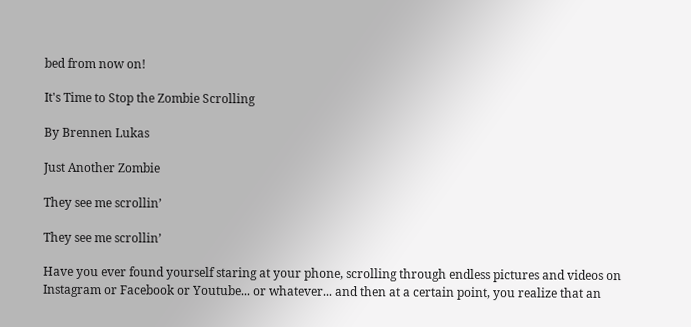bed from now on!

It's Time to Stop the Zombie Scrolling

By Brennen Lukas

Just Another Zombie

They see me scrollin’

They see me scrollin’

Have you ever found yourself staring at your phone, scrolling through endless pictures and videos on Instagram or Facebook or Youtube... or whatever... and then at a certain point, you realize that an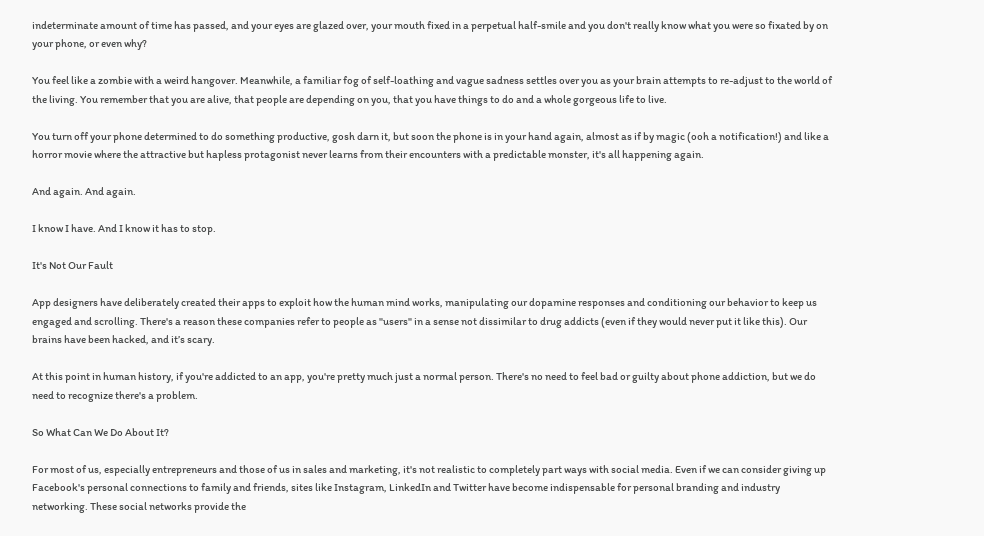indeterminate amount of time has passed, and your eyes are glazed over, your mouth fixed in a perpetual half-smile and you don't really know what you were so fixated by on your phone, or even why?

You feel like a zombie with a weird hangover. Meanwhile, a familiar fog of self-loathing and vague sadness settles over you as your brain attempts to re-adjust to the world of the living. You remember that you are alive, that people are depending on you, that you have things to do and a whole gorgeous life to live.

You turn off your phone determined to do something productive, gosh darn it, but soon the phone is in your hand again, almost as if by magic (ooh a notification!) and like a horror movie where the attractive but hapless protagonist never learns from their encounters with a predictable monster, it's all happening again.

And again. And again.

I know I have. And I know it has to stop.

It's Not Our Fault

App designers have deliberately created their apps to exploit how the human mind works, manipulating our dopamine responses and conditioning our behavior to keep us engaged and scrolling. There's a reason these companies refer to people as "users" in a sense not dissimilar to drug addicts (even if they would never put it like this). Our brains have been hacked, and it’s scary.

At this point in human history, if you're addicted to an app, you're pretty much just a normal person. There's no need to feel bad or guilty about phone addiction, but we do need to recognize there's a problem.

So What Can We Do About It?

For most of us, especially entrepreneurs and those of us in sales and marketing, it's not realistic to completely part ways with social media. Even if we can consider giving up Facebook's personal connections to family and friends, sites like Instagram, LinkedIn and Twitter have become indispensable for personal branding and industry networking. These social networks provide the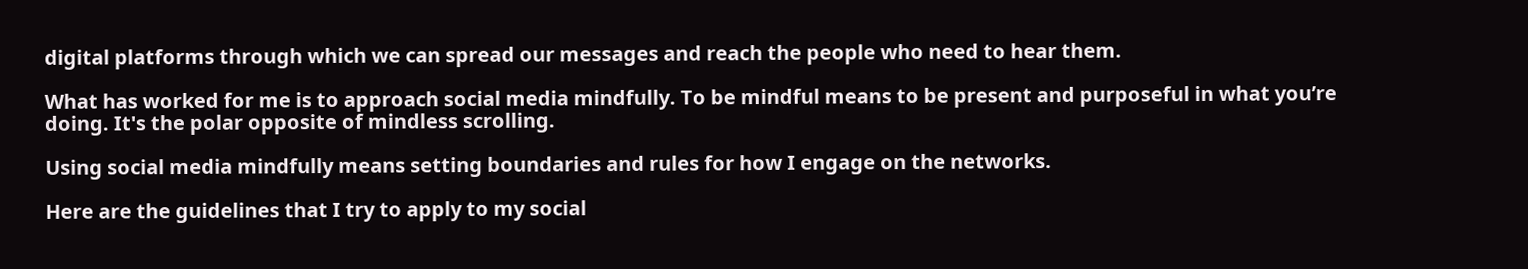digital platforms through which we can spread our messages and reach the people who need to hear them.

What has worked for me is to approach social media mindfully. To be mindful means to be present and purposeful in what you’re doing. It's the polar opposite of mindless scrolling.

Using social media mindfully means setting boundaries and rules for how I engage on the networks.

Here are the guidelines that I try to apply to my social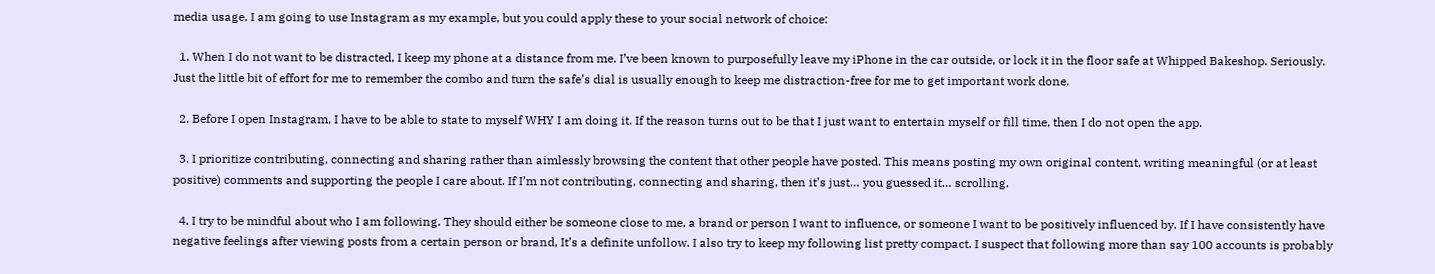media usage. I am going to use Instagram as my example, but you could apply these to your social network of choice:

  1. When I do not want to be distracted, I keep my phone at a distance from me. I’ve been known to purposefully leave my iPhone in the car outside, or lock it in the floor safe at Whipped Bakeshop. Seriously. Just the little bit of effort for me to remember the combo and turn the safe’s dial is usually enough to keep me distraction-free for me to get important work done.

  2. Before I open Instagram, I have to be able to state to myself WHY I am doing it. If the reason turns out to be that I just want to entertain myself or fill time, then I do not open the app.

  3. I prioritize contributing, connecting and sharing rather than aimlessly browsing the content that other people have posted. This means posting my own original content, writing meaningful (or at least positive) comments and supporting the people I care about. If I’m not contributing, connecting and sharing, then it’s just… you guessed it… scrolling.

  4. I try to be mindful about who I am following. They should either be someone close to me, a brand or person I want to influence, or someone I want to be positively influenced by. If I have consistently have negative feelings after viewing posts from a certain person or brand, It’s a definite unfollow. I also try to keep my following list pretty compact. I suspect that following more than say 100 accounts is probably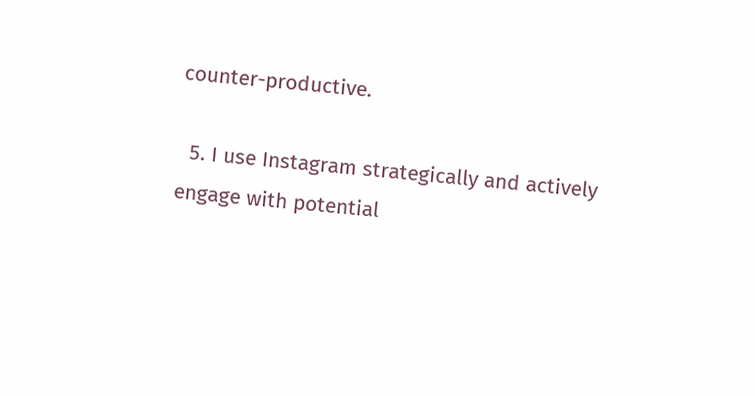counter-productive.

  5. I use Instagram strategically and actively engage with potential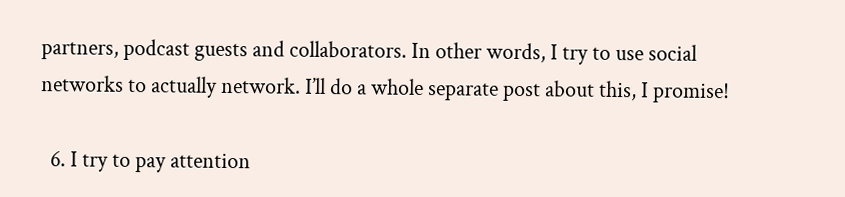partners, podcast guests and collaborators. In other words, I try to use social networks to actually network. I’ll do a whole separate post about this, I promise!

  6. I try to pay attention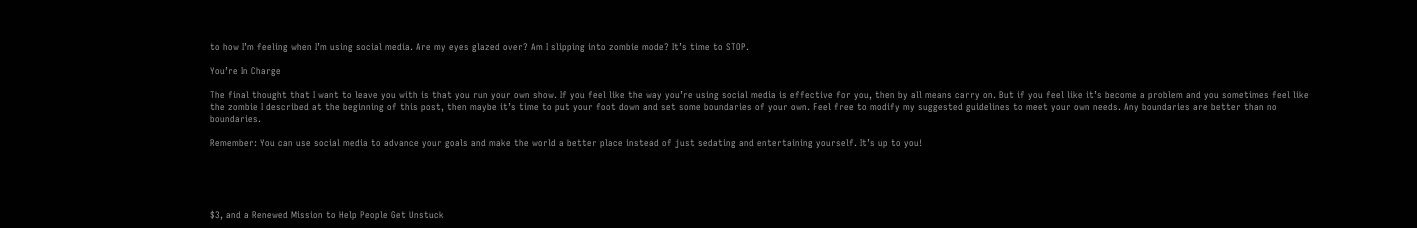to how I’m feeling when I’m using social media. Are my eyes glazed over? Am I slipping into zombie mode? It’s time to STOP.

You’re In Charge

The final thought that I want to leave you with is that you run your own show. If you feel like the way you’re using social media is effective for you, then by all means carry on. But if you feel like it’s become a problem and you sometimes feel like the zombie I described at the beginning of this post, then maybe it’s time to put your foot down and set some boundaries of your own. Feel free to modify my suggested guidelines to meet your own needs. Any boundaries are better than no boundaries.

Remember: You can use social media to advance your goals and make the world a better place instead of just sedating and entertaining yourself. It’s up to you!





$3, and a Renewed Mission to Help People Get Unstuck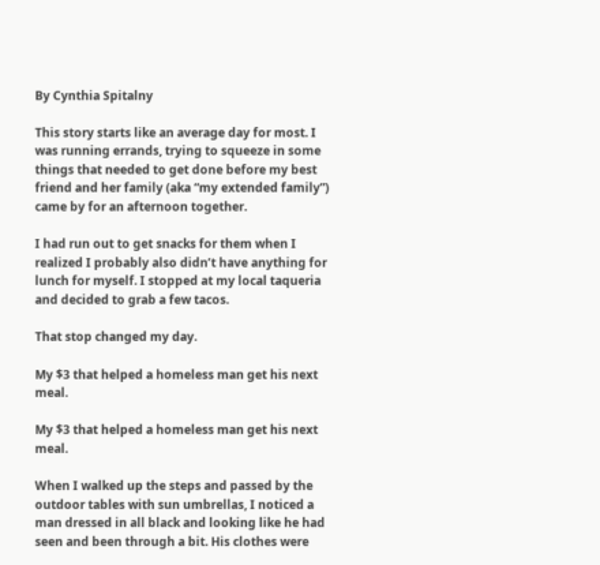By Cynthia Spitalny

This story starts like an average day for most. I was running errands, trying to squeeze in some things that needed to get done before my best friend and her family (aka “my extended family”) came by for an afternoon together.

I had run out to get snacks for them when I realized I probably also didn’t have anything for lunch for myself. I stopped at my local taqueria and decided to grab a few tacos.

That stop changed my day.

My $3 that helped a homeless man get his next meal.

My $3 that helped a homeless man get his next meal.

When I walked up the steps and passed by the outdoor tables with sun umbrellas, I noticed a man dressed in all black and looking like he had seen and been through a bit. His clothes were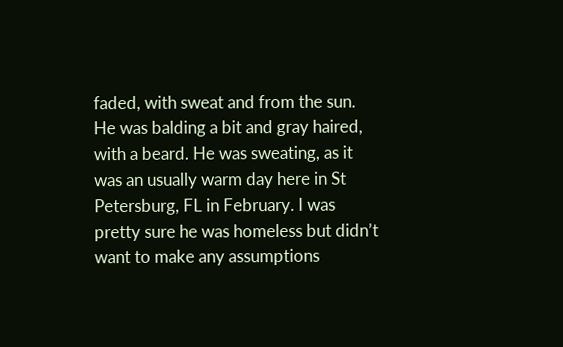faded, with sweat and from the sun. He was balding a bit and gray haired, with a beard. He was sweating, as it was an usually warm day here in St Petersburg, FL in February. I was pretty sure he was homeless but didn’t want to make any assumptions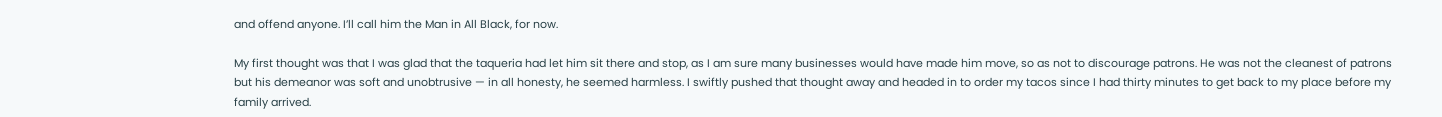and offend anyone. I’ll call him the Man in All Black, for now.

My first thought was that I was glad that the taqueria had let him sit there and stop, as I am sure many businesses would have made him move, so as not to discourage patrons. He was not the cleanest of patrons but his demeanor was soft and unobtrusive — in all honesty, he seemed harmless. I swiftly pushed that thought away and headed in to order my tacos since I had thirty minutes to get back to my place before my family arrived.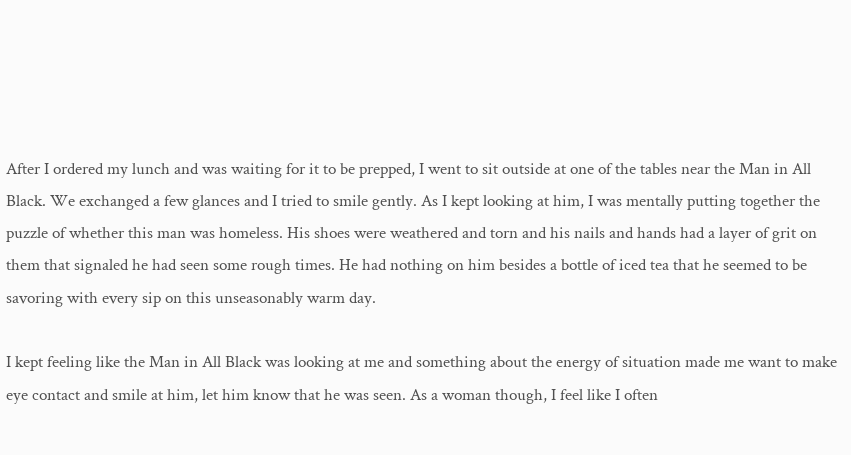After I ordered my lunch and was waiting for it to be prepped, I went to sit outside at one of the tables near the Man in All Black. We exchanged a few glances and I tried to smile gently. As I kept looking at him, I was mentally putting together the puzzle of whether this man was homeless. His shoes were weathered and torn and his nails and hands had a layer of grit on them that signaled he had seen some rough times. He had nothing on him besides a bottle of iced tea that he seemed to be savoring with every sip on this unseasonably warm day.

I kept feeling like the Man in All Black was looking at me and something about the energy of situation made me want to make eye contact and smile at him, let him know that he was seen. As a woman though, I feel like I often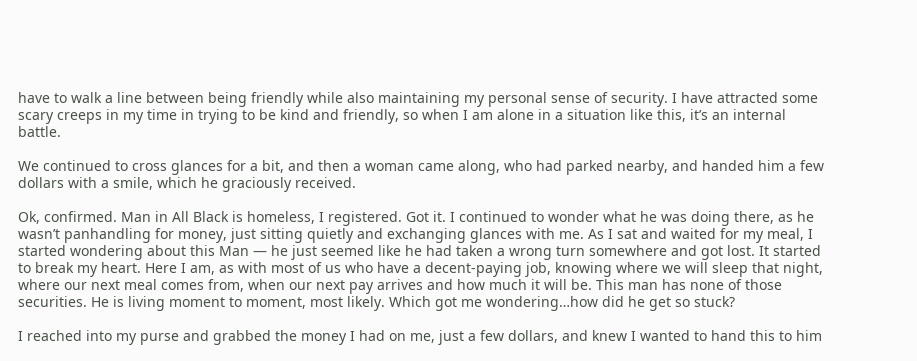have to walk a line between being friendly while also maintaining my personal sense of security. I have attracted some scary creeps in my time in trying to be kind and friendly, so when I am alone in a situation like this, it’s an internal battle.

We continued to cross glances for a bit, and then a woman came along, who had parked nearby, and handed him a few dollars with a smile, which he graciously received.

Ok, confirmed. Man in All Black is homeless, I registered. Got it. I continued to wonder what he was doing there, as he wasn’t panhandling for money, just sitting quietly and exchanging glances with me. As I sat and waited for my meal, I started wondering about this Man — he just seemed like he had taken a wrong turn somewhere and got lost. It started to break my heart. Here I am, as with most of us who have a decent-paying job, knowing where we will sleep that night, where our next meal comes from, when our next pay arrives and how much it will be. This man has none of those securities. He is living moment to moment, most likely. Which got me wondering…how did he get so stuck?

I reached into my purse and grabbed the money I had on me, just a few dollars, and knew I wanted to hand this to him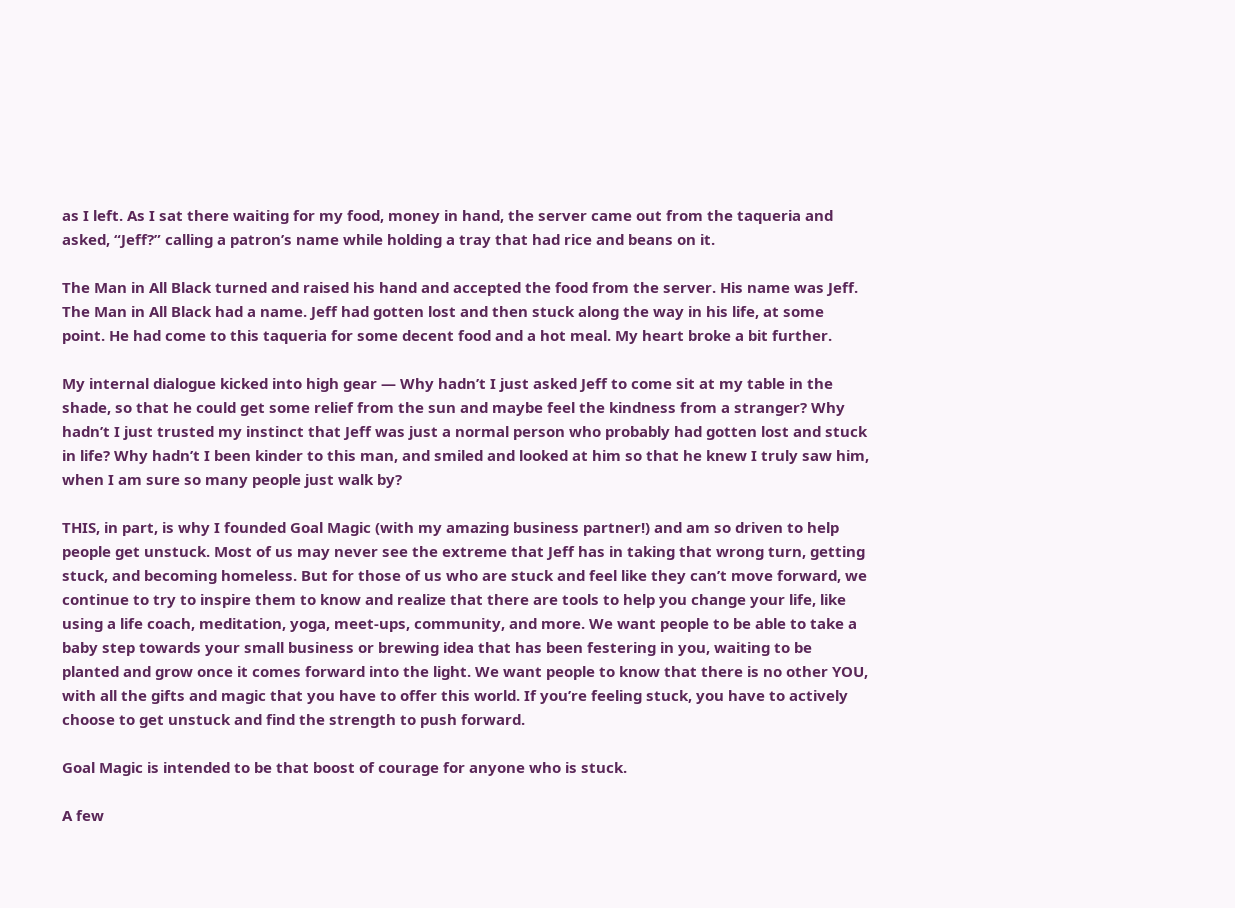as I left. As I sat there waiting for my food, money in hand, the server came out from the taqueria and asked, “Jeff?” calling a patron’s name while holding a tray that had rice and beans on it.

The Man in All Black turned and raised his hand and accepted the food from the server. His name was Jeff. The Man in All Black had a name. Jeff had gotten lost and then stuck along the way in his life, at some point. He had come to this taqueria for some decent food and a hot meal. My heart broke a bit further.

My internal dialogue kicked into high gear — Why hadn’t I just asked Jeff to come sit at my table in the shade, so that he could get some relief from the sun and maybe feel the kindness from a stranger? Why hadn’t I just trusted my instinct that Jeff was just a normal person who probably had gotten lost and stuck in life? Why hadn’t I been kinder to this man, and smiled and looked at him so that he knew I truly saw him, when I am sure so many people just walk by?

THIS, in part, is why I founded Goal Magic (with my amazing business partner!) and am so driven to help people get unstuck. Most of us may never see the extreme that Jeff has in taking that wrong turn, getting stuck, and becoming homeless. But for those of us who are stuck and feel like they can’t move forward, we continue to try to inspire them to know and realize that there are tools to help you change your life, like using a life coach, meditation, yoga, meet-ups, community, and more. We want people to be able to take a baby step towards your small business or brewing idea that has been festering in you, waiting to be planted and grow once it comes forward into the light. We want people to know that there is no other YOU, with all the gifts and magic that you have to offer this world. If you’re feeling stuck, you have to actively choose to get unstuck and find the strength to push forward.

Goal Magic is intended to be that boost of courage for anyone who is stuck.

A few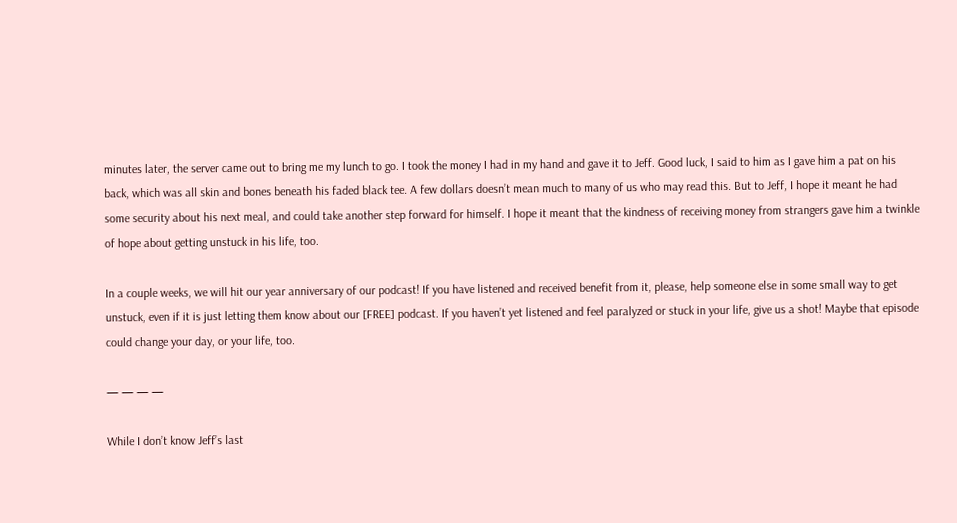minutes later, the server came out to bring me my lunch to go. I took the money I had in my hand and gave it to Jeff. Good luck, I said to him as I gave him a pat on his back, which was all skin and bones beneath his faded black tee. A few dollars doesn’t mean much to many of us who may read this. But to Jeff, I hope it meant he had some security about his next meal, and could take another step forward for himself. I hope it meant that the kindness of receiving money from strangers gave him a twinkle of hope about getting unstuck in his life, too.

In a couple weeks, we will hit our year anniversary of our podcast! If you have listened and received benefit from it, please, help someone else in some small way to get unstuck, even if it is just letting them know about our [FREE] podcast. If you haven’t yet listened and feel paralyzed or stuck in your life, give us a shot! Maybe that episode could change your day, or your life, too.

— — — —

While I don’t know Jeff’s last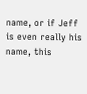name, or if Jeff is even really his name, this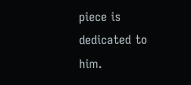piece is dedicated to him.